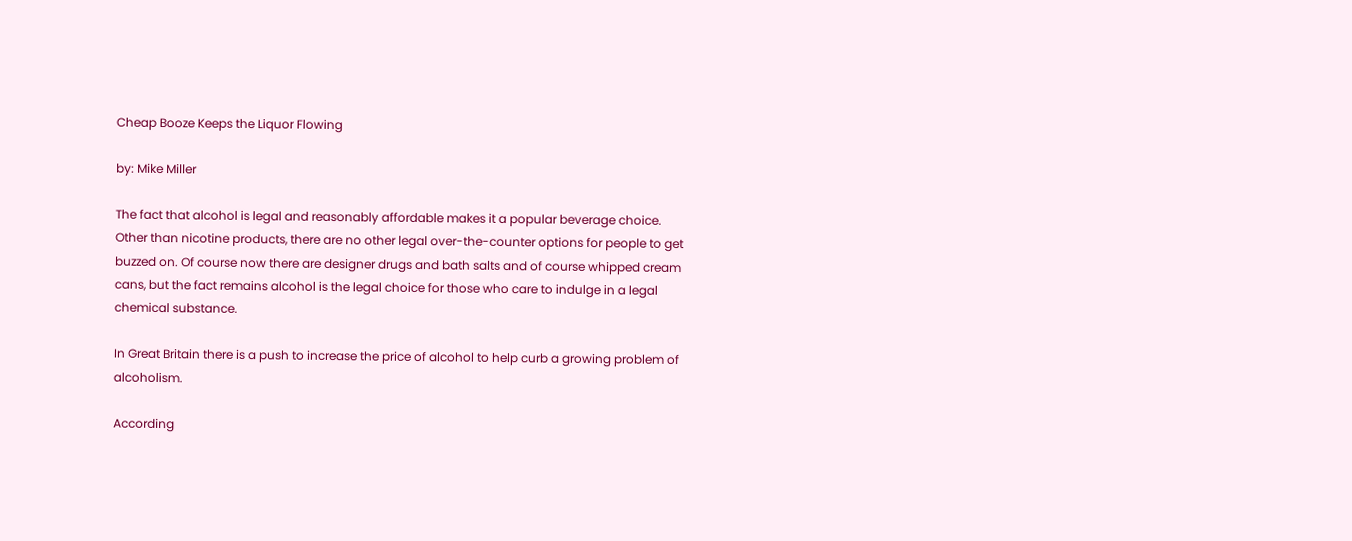Cheap Booze Keeps the Liquor Flowing

by: Mike Miller

The fact that alcohol is legal and reasonably affordable makes it a popular beverage choice. Other than nicotine products, there are no other legal over-the-counter options for people to get buzzed on. Of course now there are designer drugs and bath salts and of course whipped cream cans, but the fact remains alcohol is the legal choice for those who care to indulge in a legal chemical substance.

In Great Britain there is a push to increase the price of alcohol to help curb a growing problem of alcoholism.

According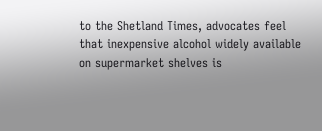to the Shetland Times, advocates feel that inexpensive alcohol widely available on supermarket shelves is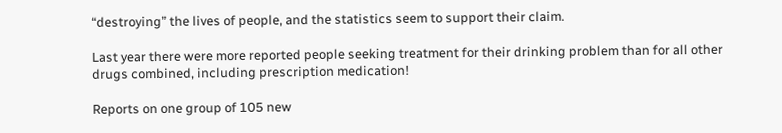“destroying” the lives of people, and the statistics seem to support their claim.

Last year there were more reported people seeking treatment for their drinking problem than for all other drugs combined, including prescription medication!

Reports on one group of 105 new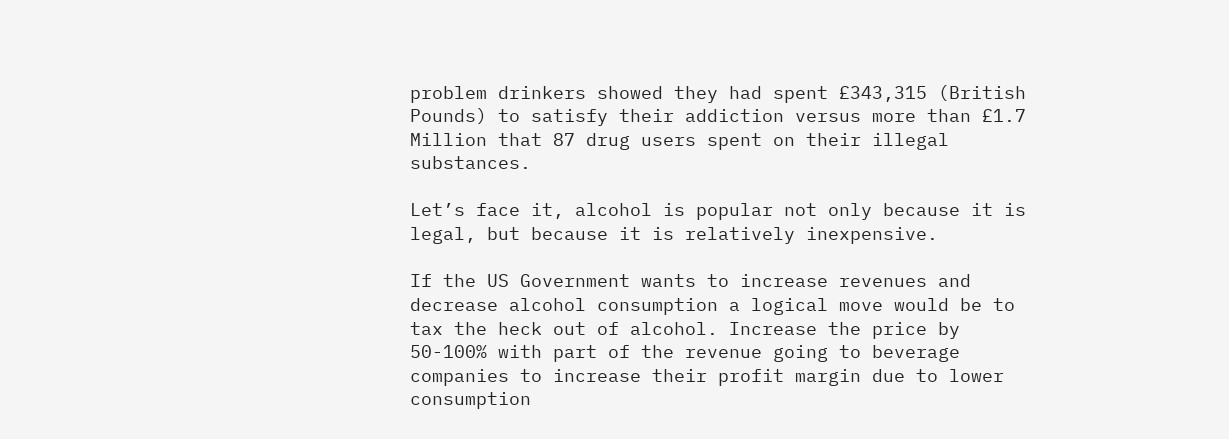problem drinkers showed they had spent £343,315 (British Pounds) to satisfy their addiction versus more than £1.7 Million that 87 drug users spent on their illegal substances.

Let’s face it, alcohol is popular not only because it is legal, but because it is relatively inexpensive.

If the US Government wants to increase revenues and decrease alcohol consumption a logical move would be to tax the heck out of alcohol. Increase the price by 50-100% with part of the revenue going to beverage companies to increase their profit margin due to lower consumption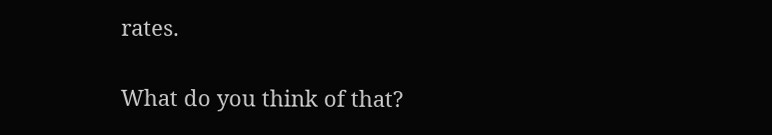rates.

What do you think of that?